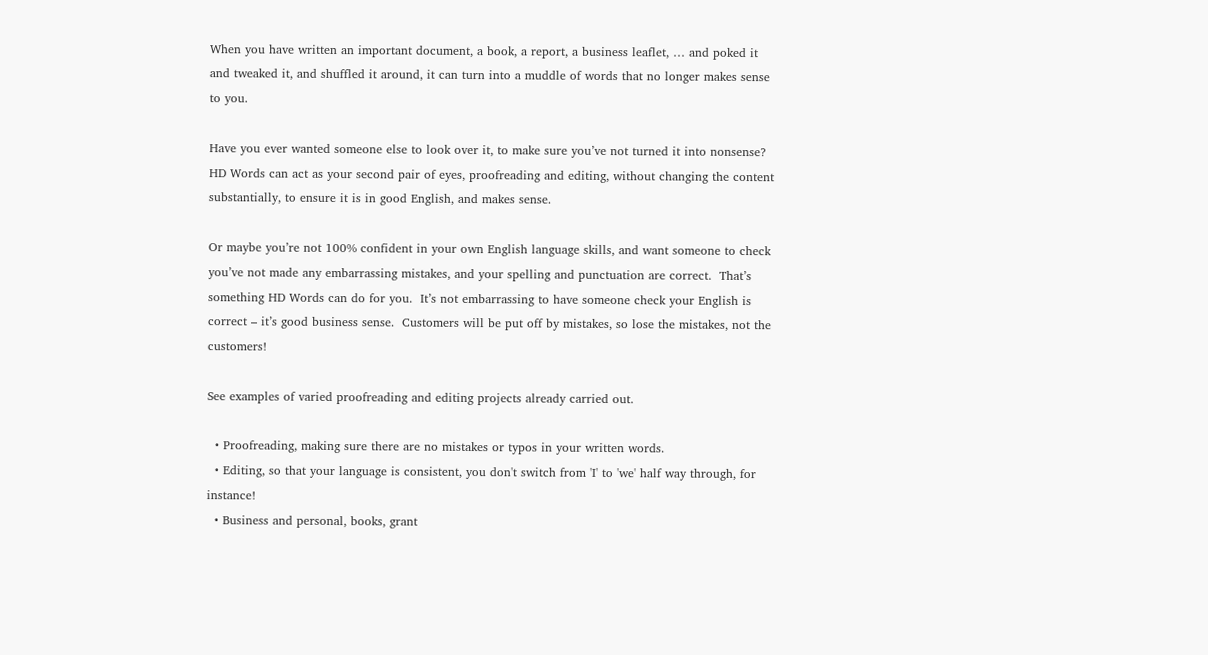When you have written an important document, a book, a report, a business leaflet, … and poked it and tweaked it, and shuffled it around, it can turn into a muddle of words that no longer makes sense to you.

Have you ever wanted someone else to look over it, to make sure you’ve not turned it into nonsense? HD Words can act as your second pair of eyes, proofreading and editing, without changing the content substantially, to ensure it is in good English, and makes sense.

Or maybe you’re not 100% confident in your own English language skills, and want someone to check you’ve not made any embarrassing mistakes, and your spelling and punctuation are correct.  That’s something HD Words can do for you.  It’s not embarrassing to have someone check your English is correct – it’s good business sense.  Customers will be put off by mistakes, so lose the mistakes, not the customers!

See examples of varied proofreading and editing projects already carried out.

  • Proofreading, making sure there are no mistakes or typos in your written words.
  • Editing, so that your language is consistent, you don't switch from 'I' to 'we' half way through, for instance!
  • Business and personal, books, grant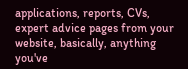applications, reports, CVs, expert advice pages from your website, basically, anything you've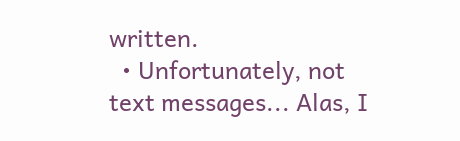written.
  • Unfortunately, not text messages... Alas, I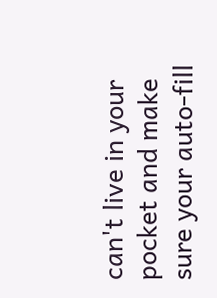can't live in your pocket and make sure your auto-fill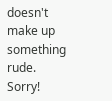doesn't make up something rude. Sorry!